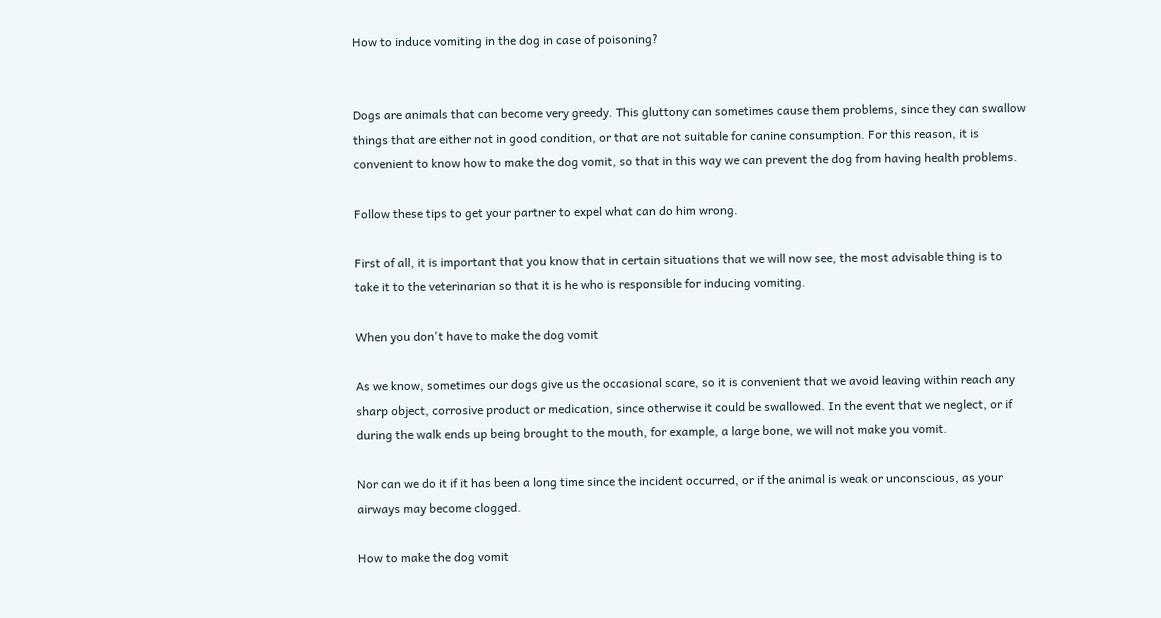How to induce vomiting in the dog in case of poisoning?


Dogs are animals that can become very greedy. This gluttony can sometimes cause them problems, since they can swallow things that are either not in good condition, or that are not suitable for canine consumption. For this reason, it is convenient to know how to make the dog vomit, so that in this way we can prevent the dog from having health problems.

Follow these tips to get your partner to expel what can do him wrong.

First of all, it is important that you know that in certain situations that we will now see, the most advisable thing is to take it to the veterinarian so that it is he who is responsible for inducing vomiting.

When you don't have to make the dog vomit

As we know, sometimes our dogs give us the occasional scare, so it is convenient that we avoid leaving within reach any sharp object, corrosive product or medication, since otherwise it could be swallowed. In the event that we neglect, or if during the walk ends up being brought to the mouth, for example, a large bone, we will not make you vomit.

Nor can we do it if it has been a long time since the incident occurred, or if the animal is weak or unconscious, as your airways may become clogged.

How to make the dog vomit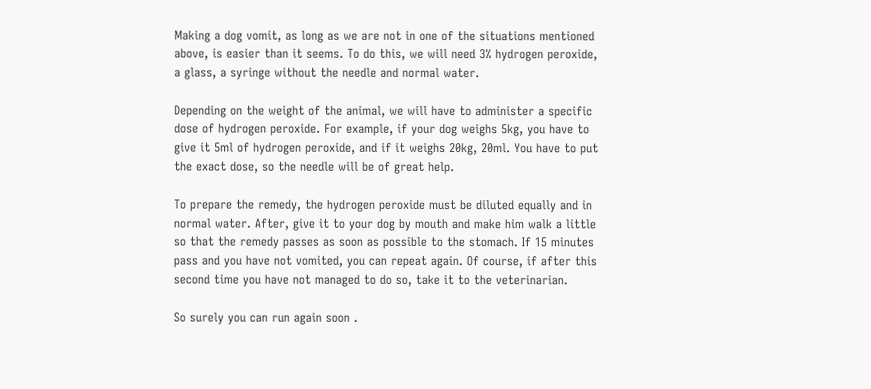Making a dog vomit, as long as we are not in one of the situations mentioned above, is easier than it seems. To do this, we will need 3% hydrogen peroxide, a glass, a syringe without the needle and normal water.

Depending on the weight of the animal, we will have to administer a specific dose of hydrogen peroxide. For example, if your dog weighs 5kg, you have to give it 5ml of hydrogen peroxide, and if it weighs 20kg, 20ml. You have to put the exact dose, so the needle will be of great help.

To prepare the remedy, the hydrogen peroxide must be diluted equally and in normal water. After, give it to your dog by mouth and make him walk a little so that the remedy passes as soon as possible to the stomach. If 15 minutes pass and you have not vomited, you can repeat again. Of course, if after this second time you have not managed to do so, take it to the veterinarian.

So surely you can run again soon .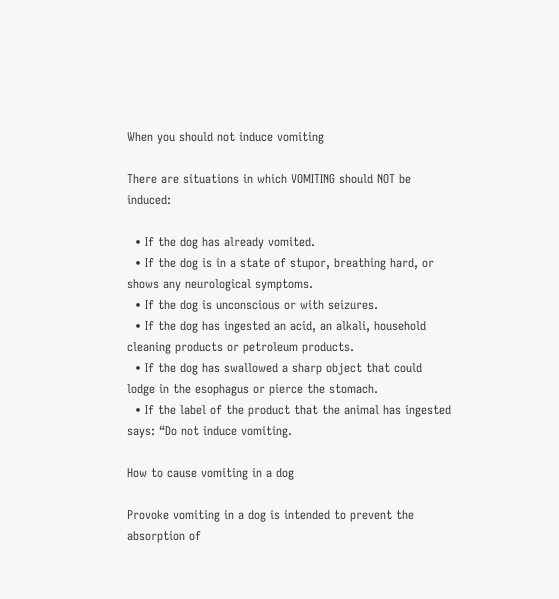When you should not induce vomiting

There are situations in which VOMITING should NOT be induced:

  • If the dog has already vomited.
  • If the dog is in a state of stupor, breathing hard, or shows any neurological symptoms.
  • If the dog is unconscious or with seizures.
  • If the dog has ingested an acid, an alkali, household cleaning products or petroleum products.
  • If the dog has swallowed a sharp object that could lodge in the esophagus or pierce the stomach.
  • If the label of the product that the animal has ingested says: “Do not induce vomiting.

How to cause vomiting in a dog

Provoke vomiting in a dog is intended to prevent the absorption of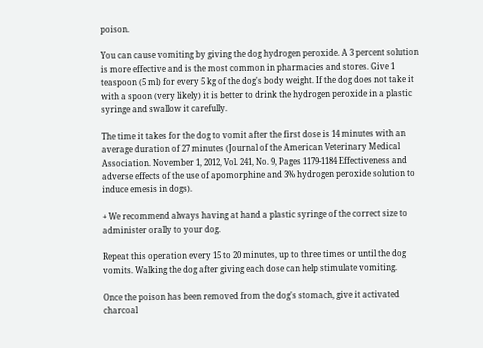poison.

You can cause vomiting by giving the dog hydrogen peroxide. A 3 percent solution is more effective and is the most common in pharmacies and stores. Give 1 teaspoon (5 ml) for every 5 kg of the dog's body weight. If the dog does not take it with a spoon (very likely) it is better to drink the hydrogen peroxide in a plastic syringe and swallow it carefully.

The time it takes for the dog to vomit after the first dose is 14 minutes with an average duration of 27 minutes (Journal of the American Veterinary Medical Association. November 1, 2012, Vol. 241, No. 9, Pages 1179-1184 Effectiveness and adverse effects of the use of apomorphine and 3% hydrogen peroxide solution to induce emesis in dogs).

+ We recommend always having at hand a plastic syringe of the correct size to administer orally to your dog.

Repeat this operation every 15 to 20 minutes, up to three times or until the dog vomits. Walking the dog after giving each dose can help stimulate vomiting.

Once the poison has been removed from the dog's stomach, give it activated charcoal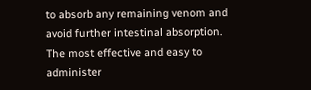to absorb any remaining venom and avoid further intestinal absorption. The most effective and easy to administer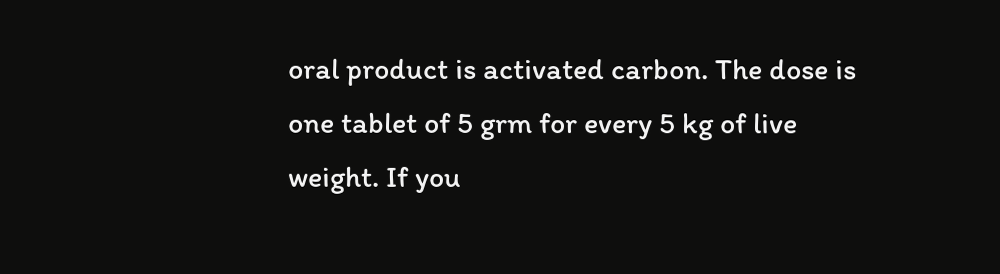oral product is activated carbon. The dose is one tablet of 5 grm for every 5 kg of live weight. If you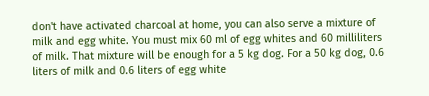don't have activated charcoal at home, you can also serve a mixture of milk and egg white. You must mix 60 ml of egg whites and 60 milliliters of milk. That mixture will be enough for a 5 kg dog. For a 50 kg dog, 0.6 liters of milk and 0.6 liters of egg white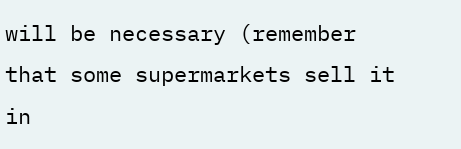will be necessary (remember that some supermarkets sell it in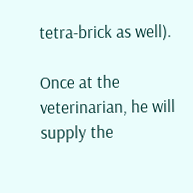tetra-brick as well).

Once at the veterinarian, he will supply the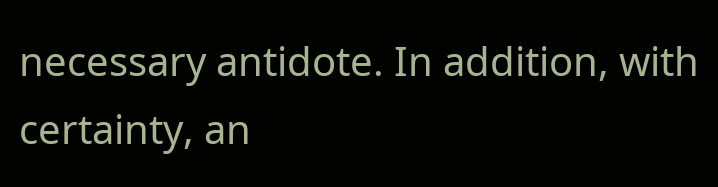necessary antidote. In addition, with certainty, an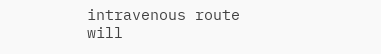intravenous route will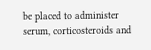be placed to administer serum, corticosteroids and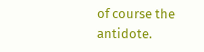of course the antidote.